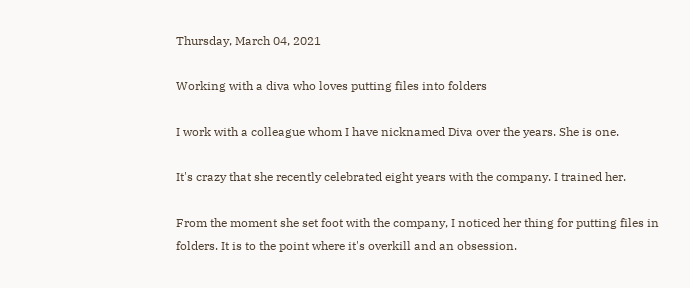Thursday, March 04, 2021

Working with a diva who loves putting files into folders

I work with a colleague whom I have nicknamed Diva over the years. She is one.

It's crazy that she recently celebrated eight years with the company. I trained her.

From the moment she set foot with the company, I noticed her thing for putting files in folders. It is to the point where it's overkill and an obsession.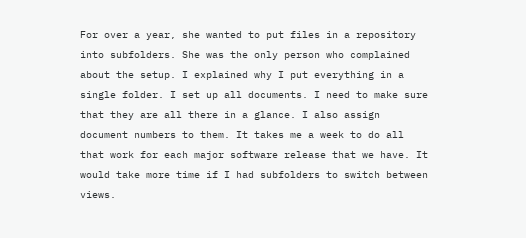For over a year, she wanted to put files in a repository into subfolders. She was the only person who complained about the setup. I explained why I put everything in a single folder. I set up all documents. I need to make sure that they are all there in a glance. I also assign document numbers to them. It takes me a week to do all that work for each major software release that we have. It would take more time if I had subfolders to switch between views.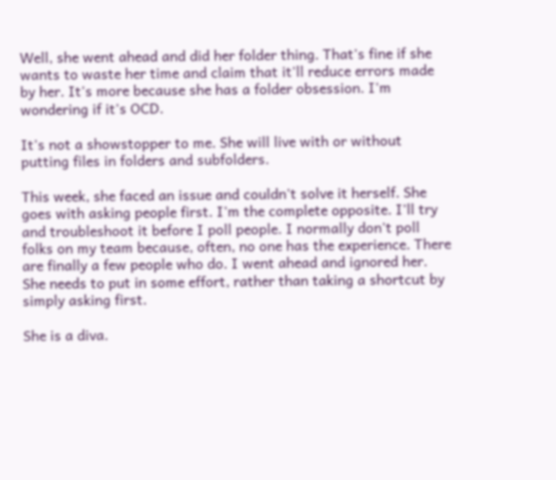Well, she went ahead and did her folder thing. That's fine if she wants to waste her time and claim that it'll reduce errors made by her. It's more because she has a folder obsession. I'm wondering if it's OCD.

It's not a showstopper to me. She will live with or without putting files in folders and subfolders.

This week, she faced an issue and couldn't solve it herself. She goes with asking people first. I'm the complete opposite. I'll try and troubleshoot it before I poll people. I normally don't poll folks on my team because, often, no one has the experience. There are finally a few people who do. I went ahead and ignored her. She needs to put in some effort, rather than taking a shortcut by simply asking first.

She is a diva.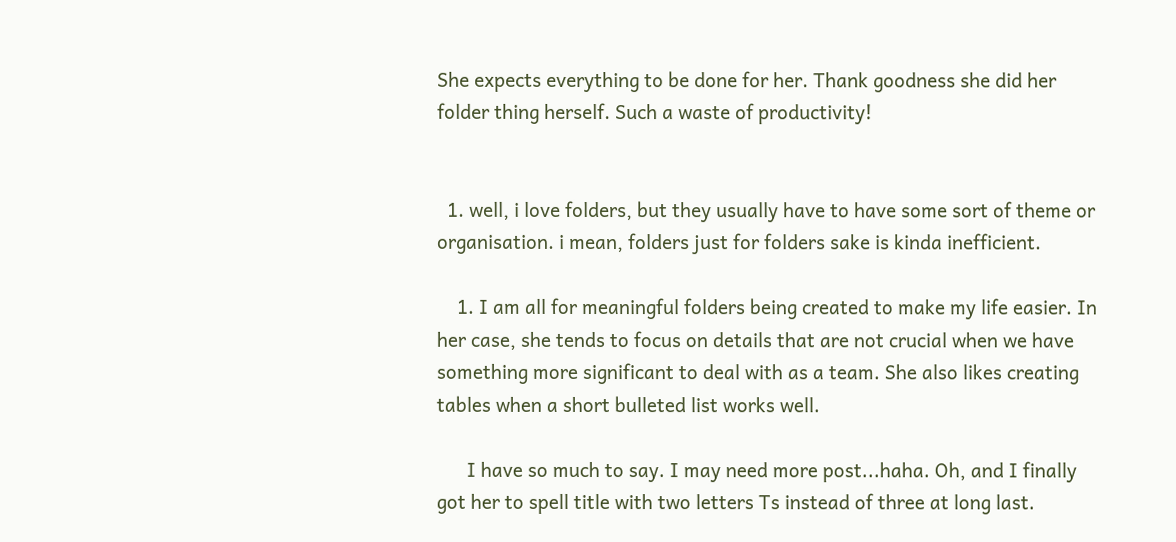She expects everything to be done for her. Thank goodness she did her folder thing herself. Such a waste of productivity!


  1. well, i love folders, but they usually have to have some sort of theme or organisation. i mean, folders just for folders sake is kinda inefficient.

    1. I am all for meaningful folders being created to make my life easier. In her case, she tends to focus on details that are not crucial when we have something more significant to deal with as a team. She also likes creating tables when a short bulleted list works well.

      I have so much to say. I may need more post...haha. Oh, and I finally got her to spell title with two letters Ts instead of three at long last.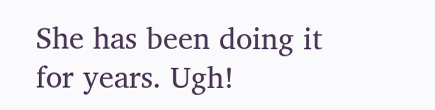She has been doing it for years. Ugh!